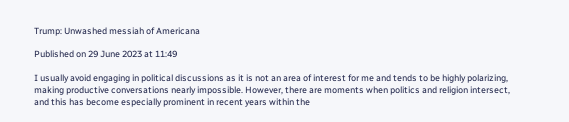Trump: Unwashed messiah of Americana

Published on 29 June 2023 at 11:49

I usually avoid engaging in political discussions as it is not an area of interest for me and tends to be highly polarizing, making productive conversations nearly impossible. However, there are moments when politics and religion intersect, and this has become especially prominent in recent years within the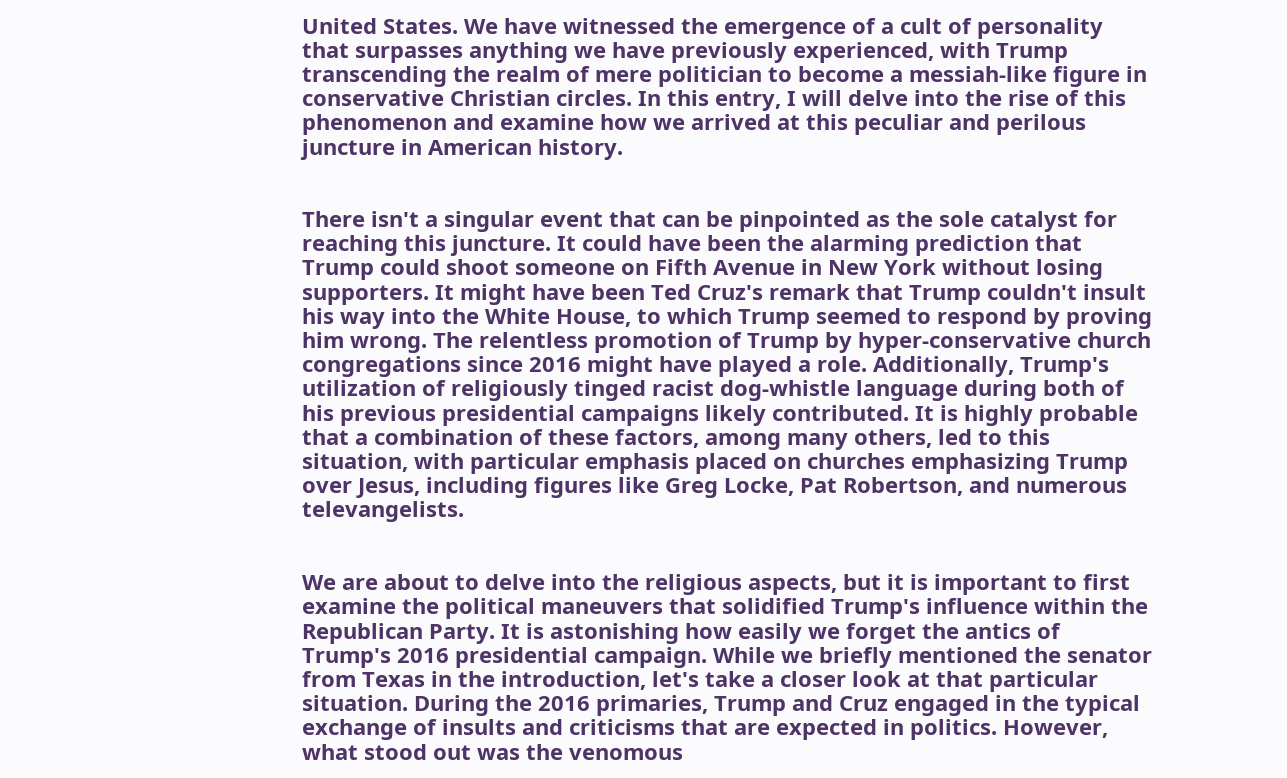United States. We have witnessed the emergence of a cult of personality that surpasses anything we have previously experienced, with Trump transcending the realm of mere politician to become a messiah-like figure in conservative Christian circles. In this entry, I will delve into the rise of this phenomenon and examine how we arrived at this peculiar and perilous juncture in American history.


There isn't a singular event that can be pinpointed as the sole catalyst for reaching this juncture. It could have been the alarming prediction that Trump could shoot someone on Fifth Avenue in New York without losing supporters. It might have been Ted Cruz's remark that Trump couldn't insult his way into the White House, to which Trump seemed to respond by proving him wrong. The relentless promotion of Trump by hyper-conservative church congregations since 2016 might have played a role. Additionally, Trump's utilization of religiously tinged racist dog-whistle language during both of his previous presidential campaigns likely contributed. It is highly probable that a combination of these factors, among many others, led to this situation, with particular emphasis placed on churches emphasizing Trump over Jesus, including figures like Greg Locke, Pat Robertson, and numerous televangelists.


We are about to delve into the religious aspects, but it is important to first examine the political maneuvers that solidified Trump's influence within the Republican Party. It is astonishing how easily we forget the antics of Trump's 2016 presidential campaign. While we briefly mentioned the senator from Texas in the introduction, let's take a closer look at that particular situation. During the 2016 primaries, Trump and Cruz engaged in the typical exchange of insults and criticisms that are expected in politics. However, what stood out was the venomous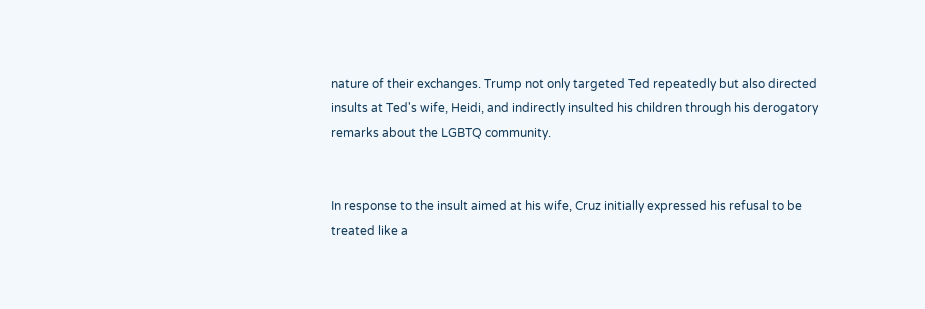nature of their exchanges. Trump not only targeted Ted repeatedly but also directed insults at Ted's wife, Heidi, and indirectly insulted his children through his derogatory remarks about the LGBTQ community.


In response to the insult aimed at his wife, Cruz initially expressed his refusal to be treated like a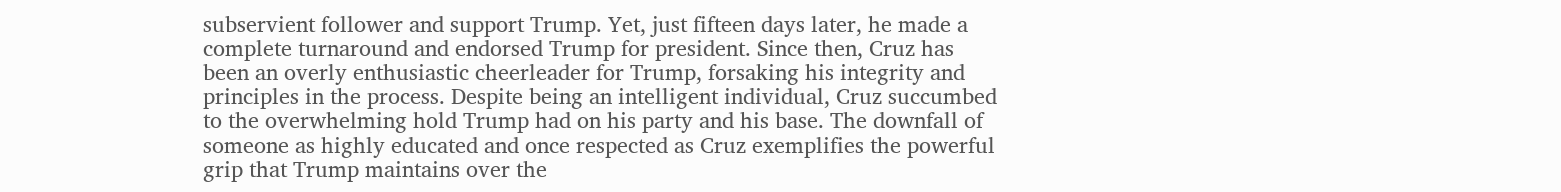subservient follower and support Trump. Yet, just fifteen days later, he made a complete turnaround and endorsed Trump for president. Since then, Cruz has been an overly enthusiastic cheerleader for Trump, forsaking his integrity and principles in the process. Despite being an intelligent individual, Cruz succumbed to the overwhelming hold Trump had on his party and his base. The downfall of someone as highly educated and once respected as Cruz exemplifies the powerful grip that Trump maintains over the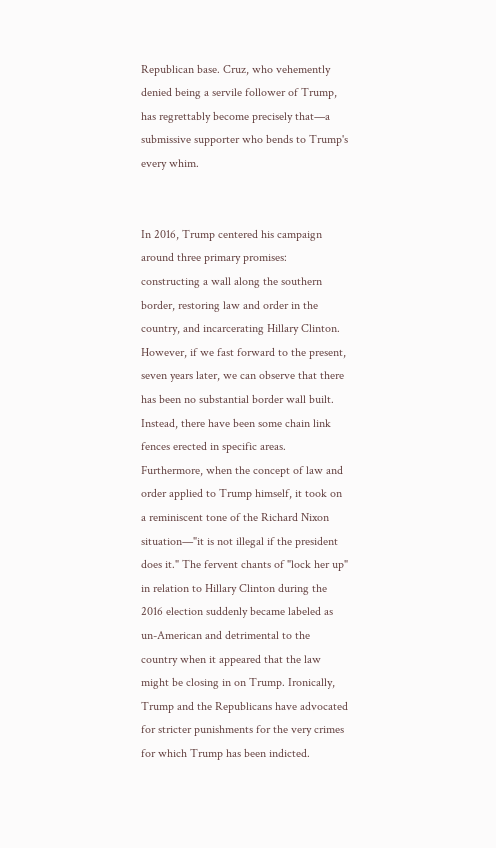Republican base. Cruz, who vehemently denied being a servile follower of Trump, has regrettably become precisely that—a submissive supporter who bends to Trump's every whim.


In 2016, Trump centered his campaign around three primary promises: constructing a wall along the southern border, restoring law and order in the country, and incarcerating Hillary Clinton. However, if we fast forward to the present, seven years later, we can observe that there has been no substantial border wall built. Instead, there have been some chain link fences erected in specific areas. Furthermore, when the concept of law and order applied to Trump himself, it took on a reminiscent tone of the Richard Nixon situation—"it is not illegal if the president does it." The fervent chants of "lock her up" in relation to Hillary Clinton during the 2016 election suddenly became labeled as un-American and detrimental to the country when it appeared that the law might be closing in on Trump. Ironically, Trump and the Republicans have advocated for stricter punishments for the very crimes for which Trump has been indicted.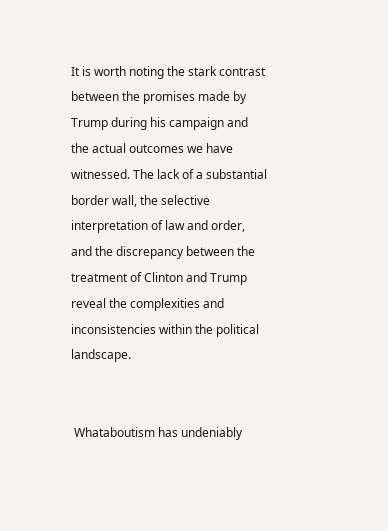It is worth noting the stark contrast between the promises made by Trump during his campaign and the actual outcomes we have witnessed. The lack of a substantial border wall, the selective interpretation of law and order, and the discrepancy between the treatment of Clinton and Trump reveal the complexities and inconsistencies within the political landscape.


 Whataboutism has undeniably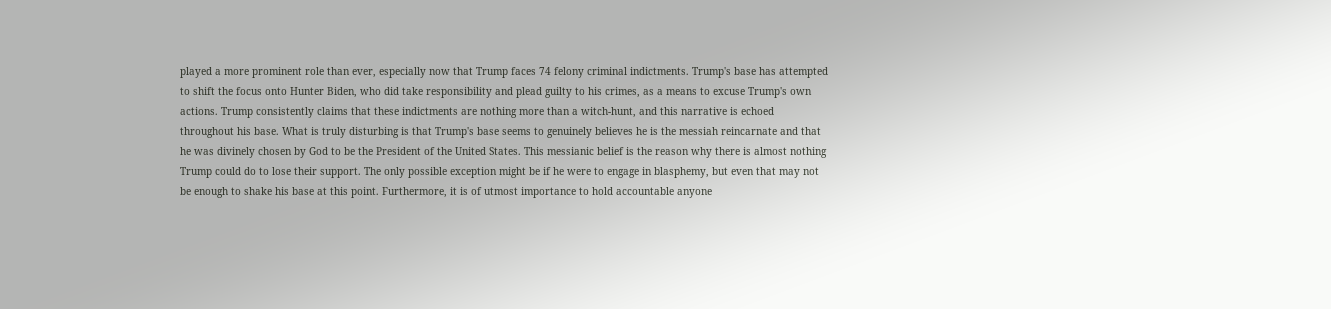played a more prominent role than ever, especially now that Trump faces 74 felony criminal indictments. Trump's base has attempted to shift the focus onto Hunter Biden, who did take responsibility and plead guilty to his crimes, as a means to excuse Trump's own actions. Trump consistently claims that these indictments are nothing more than a witch-hunt, and this narrative is echoed throughout his base. What is truly disturbing is that Trump's base seems to genuinely believes he is the messiah reincarnate and that he was divinely chosen by God to be the President of the United States. This messianic belief is the reason why there is almost nothing Trump could do to lose their support. The only possible exception might be if he were to engage in blasphemy, but even that may not be enough to shake his base at this point. Furthermore, it is of utmost importance to hold accountable anyone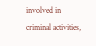involved in criminal activities,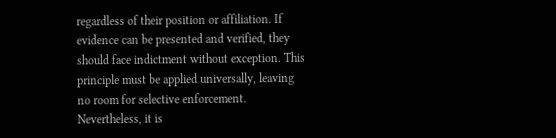regardless of their position or affiliation. If evidence can be presented and verified, they should face indictment without exception. This principle must be applied universally, leaving no room for selective enforcement. Nevertheless, it is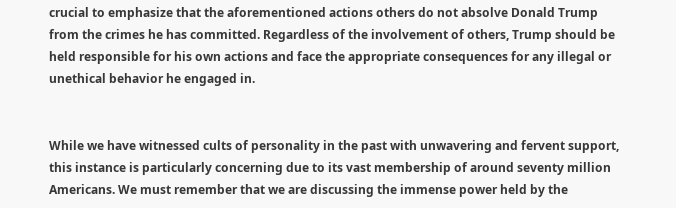crucial to emphasize that the aforementioned actions others do not absolve Donald Trump from the crimes he has committed. Regardless of the involvement of others, Trump should be held responsible for his own actions and face the appropriate consequences for any illegal or unethical behavior he engaged in.


While we have witnessed cults of personality in the past with unwavering and fervent support, this instance is particularly concerning due to its vast membership of around seventy million Americans. We must remember that we are discussing the immense power held by the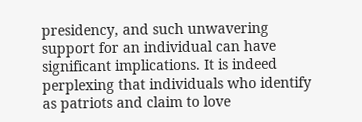presidency, and such unwavering support for an individual can have significant implications. It is indeed perplexing that individuals who identify as patriots and claim to love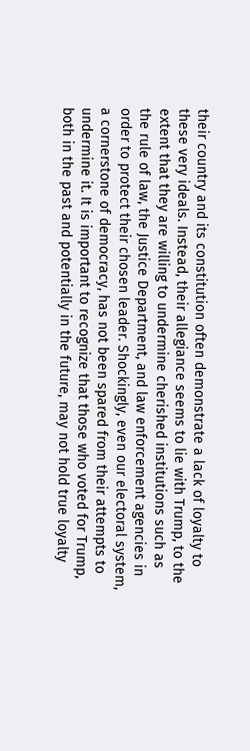their country and its constitution often demonstrate a lack of loyalty to these very ideals. Instead, their allegiance seems to lie with Trump, to the extent that they are willing to undermine cherished institutions such as the rule of law, the Justice Department, and law enforcement agencies in order to protect their chosen leader. Shockingly, even our electoral system, a cornerstone of democracy, has not been spared from their attempts to undermine it. It is important to recognize that those who voted for Trump, both in the past and potentially in the future, may not hold true loyalty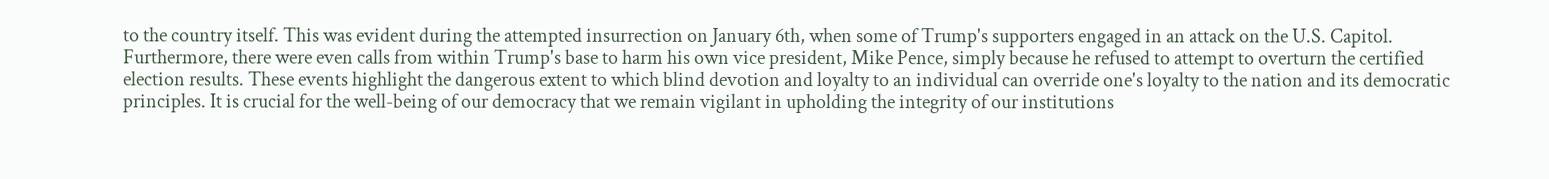to the country itself. This was evident during the attempted insurrection on January 6th, when some of Trump's supporters engaged in an attack on the U.S. Capitol. Furthermore, there were even calls from within Trump's base to harm his own vice president, Mike Pence, simply because he refused to attempt to overturn the certified election results. These events highlight the dangerous extent to which blind devotion and loyalty to an individual can override one's loyalty to the nation and its democratic principles. It is crucial for the well-being of our democracy that we remain vigilant in upholding the integrity of our institutions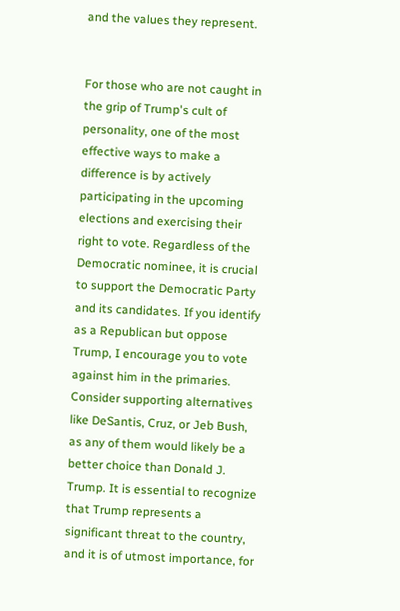and the values they represent.


For those who are not caught in the grip of Trump's cult of personality, one of the most effective ways to make a difference is by actively participating in the upcoming elections and exercising their right to vote. Regardless of the Democratic nominee, it is crucial to support the Democratic Party and its candidates. If you identify as a Republican but oppose Trump, I encourage you to vote against him in the primaries. Consider supporting alternatives like DeSantis, Cruz, or Jeb Bush, as any of them would likely be a better choice than Donald J. Trump. It is essential to recognize that Trump represents a significant threat to the country, and it is of utmost importance, for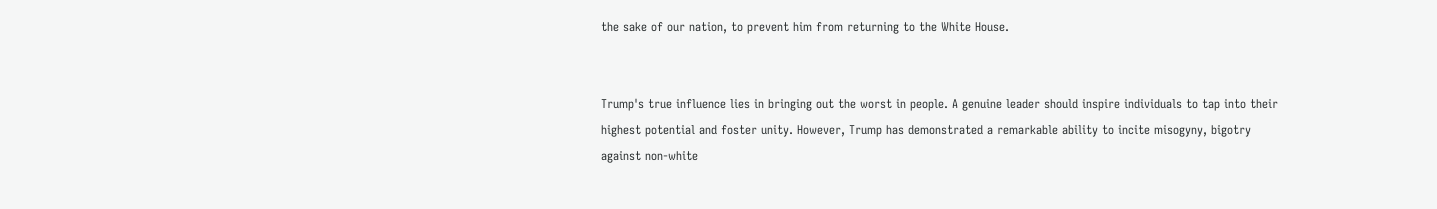the sake of our nation, to prevent him from returning to the White House.


Trump's true influence lies in bringing out the worst in people. A genuine leader should inspire individuals to tap into their highest potential and foster unity. However, Trump has demonstrated a remarkable ability to incite misogyny, bigotry against non-white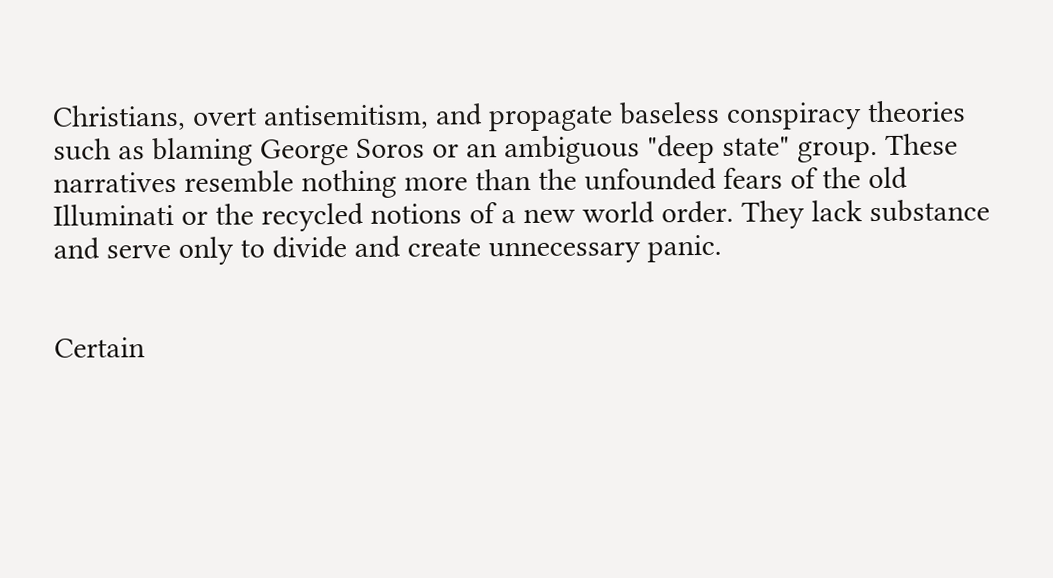Christians, overt antisemitism, and propagate baseless conspiracy theories such as blaming George Soros or an ambiguous "deep state" group. These narratives resemble nothing more than the unfounded fears of the old Illuminati or the recycled notions of a new world order. They lack substance and serve only to divide and create unnecessary panic.


Certain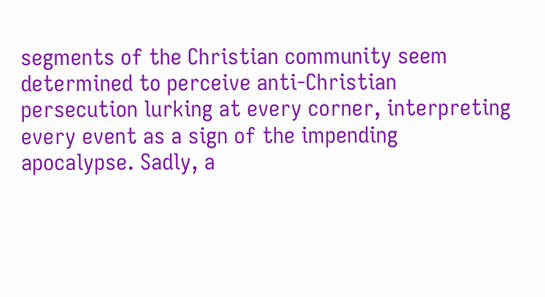segments of the Christian community seem determined to perceive anti-Christian persecution lurking at every corner, interpreting every event as a sign of the impending apocalypse. Sadly, a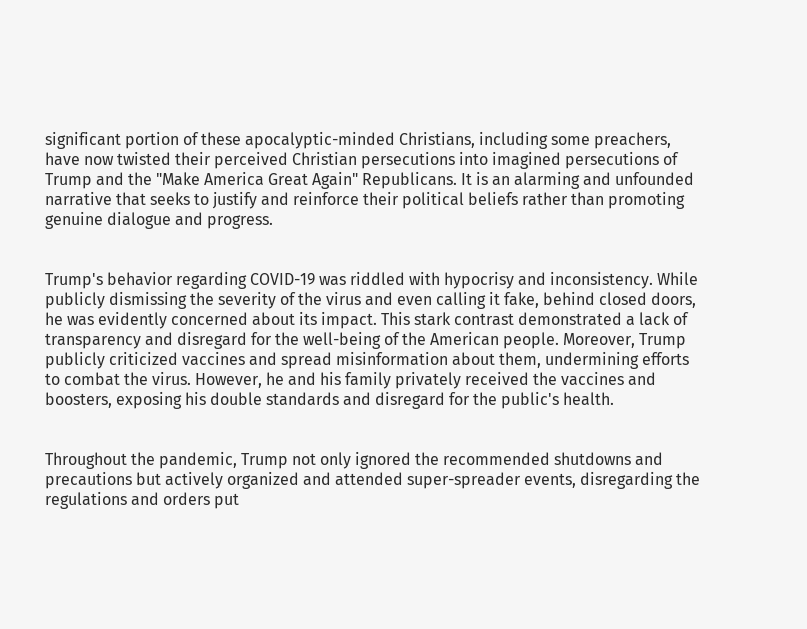significant portion of these apocalyptic-minded Christians, including some preachers, have now twisted their perceived Christian persecutions into imagined persecutions of Trump and the "Make America Great Again" Republicans. It is an alarming and unfounded narrative that seeks to justify and reinforce their political beliefs rather than promoting genuine dialogue and progress.


Trump's behavior regarding COVID-19 was riddled with hypocrisy and inconsistency. While publicly dismissing the severity of the virus and even calling it fake, behind closed doors, he was evidently concerned about its impact. This stark contrast demonstrated a lack of transparency and disregard for the well-being of the American people. Moreover, Trump publicly criticized vaccines and spread misinformation about them, undermining efforts to combat the virus. However, he and his family privately received the vaccines and boosters, exposing his double standards and disregard for the public's health.


Throughout the pandemic, Trump not only ignored the recommended shutdowns and precautions but actively organized and attended super-spreader events, disregarding the regulations and orders put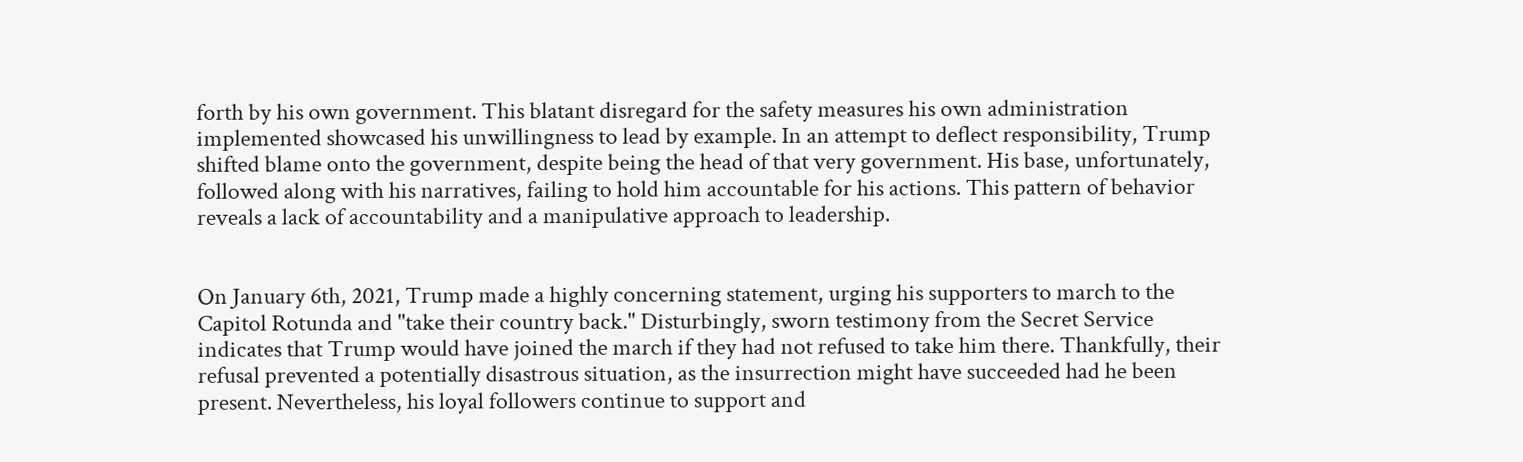forth by his own government. This blatant disregard for the safety measures his own administration implemented showcased his unwillingness to lead by example. In an attempt to deflect responsibility, Trump shifted blame onto the government, despite being the head of that very government. His base, unfortunately, followed along with his narratives, failing to hold him accountable for his actions. This pattern of behavior reveals a lack of accountability and a manipulative approach to leadership.


On January 6th, 2021, Trump made a highly concerning statement, urging his supporters to march to the Capitol Rotunda and "take their country back." Disturbingly, sworn testimony from the Secret Service indicates that Trump would have joined the march if they had not refused to take him there. Thankfully, their refusal prevented a potentially disastrous situation, as the insurrection might have succeeded had he been present. Nevertheless, his loyal followers continue to support and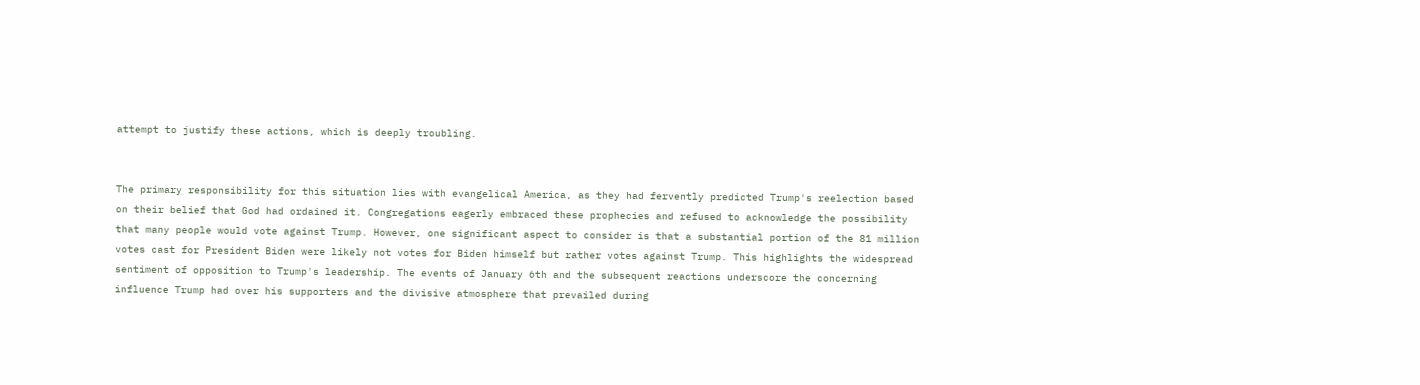attempt to justify these actions, which is deeply troubling.


The primary responsibility for this situation lies with evangelical America, as they had fervently predicted Trump's reelection based on their belief that God had ordained it. Congregations eagerly embraced these prophecies and refused to acknowledge the possibility that many people would vote against Trump. However, one significant aspect to consider is that a substantial portion of the 81 million votes cast for President Biden were likely not votes for Biden himself but rather votes against Trump. This highlights the widespread sentiment of opposition to Trump's leadership. The events of January 6th and the subsequent reactions underscore the concerning influence Trump had over his supporters and the divisive atmosphere that prevailed during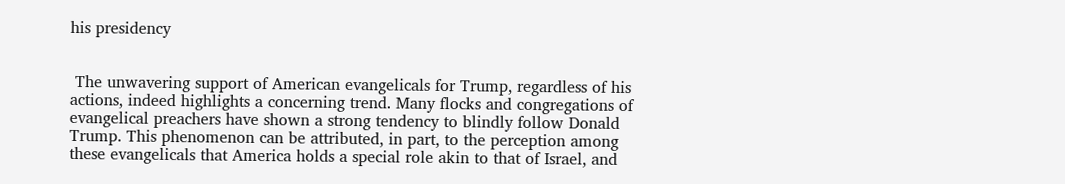his presidency


 The unwavering support of American evangelicals for Trump, regardless of his actions, indeed highlights a concerning trend. Many flocks and congregations of evangelical preachers have shown a strong tendency to blindly follow Donald Trump. This phenomenon can be attributed, in part, to the perception among these evangelicals that America holds a special role akin to that of Israel, and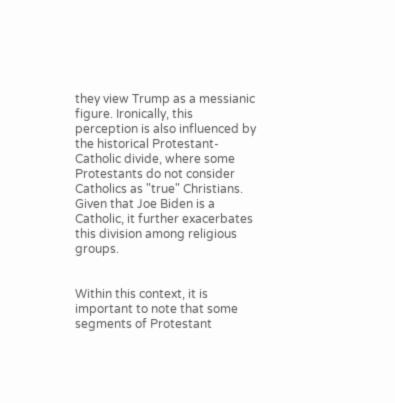they view Trump as a messianic figure. Ironically, this perception is also influenced by the historical Protestant-Catholic divide, where some Protestants do not consider Catholics as "true" Christians. Given that Joe Biden is a Catholic, it further exacerbates this division among religious groups.


Within this context, it is important to note that some segments of Protestant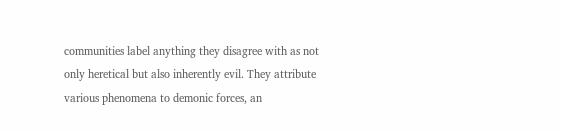communities label anything they disagree with as not only heretical but also inherently evil. They attribute various phenomena to demonic forces, an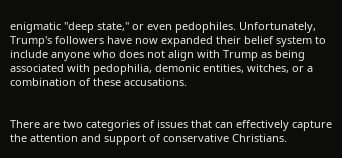enigmatic "deep state," or even pedophiles. Unfortunately, Trump's followers have now expanded their belief system to include anyone who does not align with Trump as being associated with pedophilia, demonic entities, witches, or a combination of these accusations.


There are two categories of issues that can effectively capture the attention and support of conservative Christians.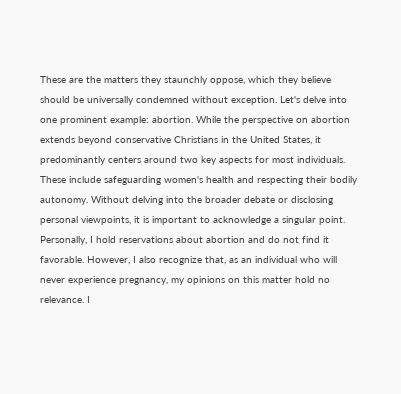These are the matters they staunchly oppose, which they believe should be universally condemned without exception. Let's delve into one prominent example: abortion. While the perspective on abortion extends beyond conservative Christians in the United States, it predominantly centers around two key aspects for most individuals. These include safeguarding women's health and respecting their bodily autonomy. Without delving into the broader debate or disclosing personal viewpoints, it is important to acknowledge a singular point. Personally, I hold reservations about abortion and do not find it favorable. However, I also recognize that, as an individual who will never experience pregnancy, my opinions on this matter hold no relevance. I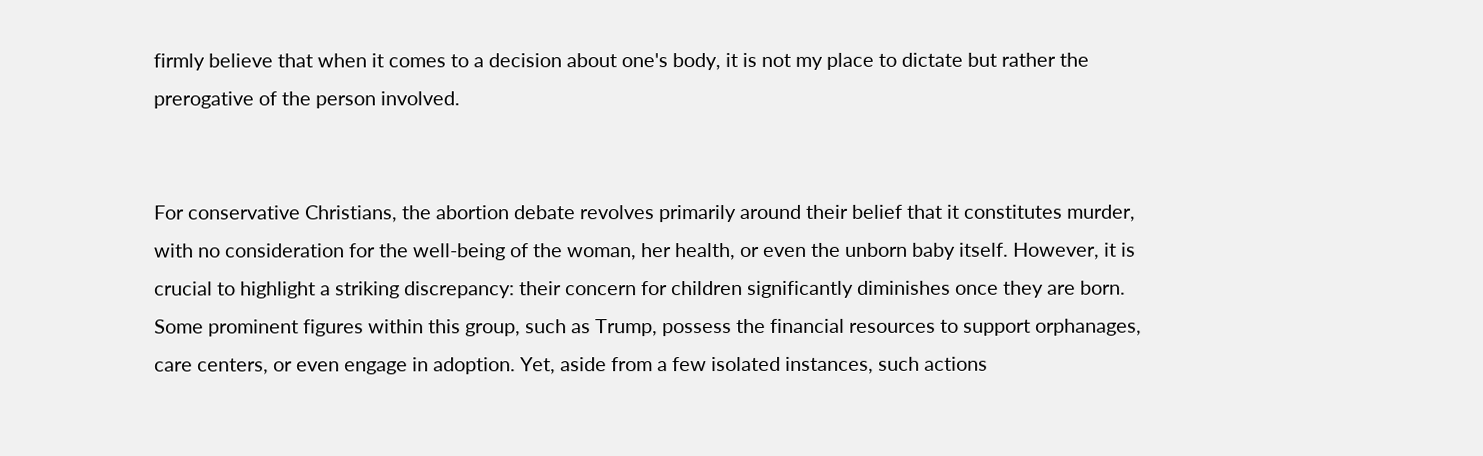firmly believe that when it comes to a decision about one's body, it is not my place to dictate but rather the prerogative of the person involved.


For conservative Christians, the abortion debate revolves primarily around their belief that it constitutes murder, with no consideration for the well-being of the woman, her health, or even the unborn baby itself. However, it is crucial to highlight a striking discrepancy: their concern for children significantly diminishes once they are born. Some prominent figures within this group, such as Trump, possess the financial resources to support orphanages, care centers, or even engage in adoption. Yet, aside from a few isolated instances, such actions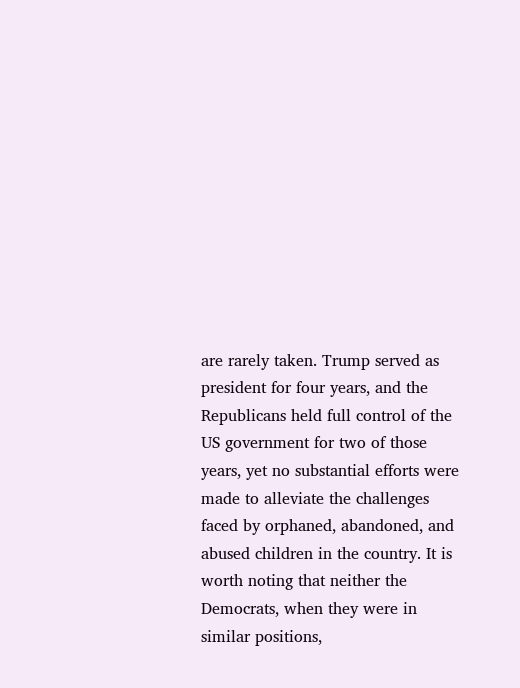are rarely taken. Trump served as president for four years, and the Republicans held full control of the US government for two of those years, yet no substantial efforts were made to alleviate the challenges faced by orphaned, abandoned, and abused children in the country. It is worth noting that neither the Democrats, when they were in similar positions,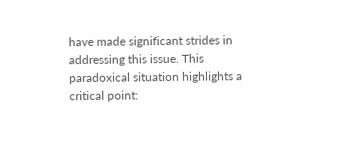have made significant strides in addressing this issue. This paradoxical situation highlights a critical point: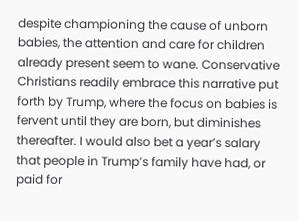despite championing the cause of unborn babies, the attention and care for children already present seem to wane. Conservative Christians readily embrace this narrative put forth by Trump, where the focus on babies is fervent until they are born, but diminishes thereafter. I would also bet a year’s salary that people in Trump’s family have had, or paid for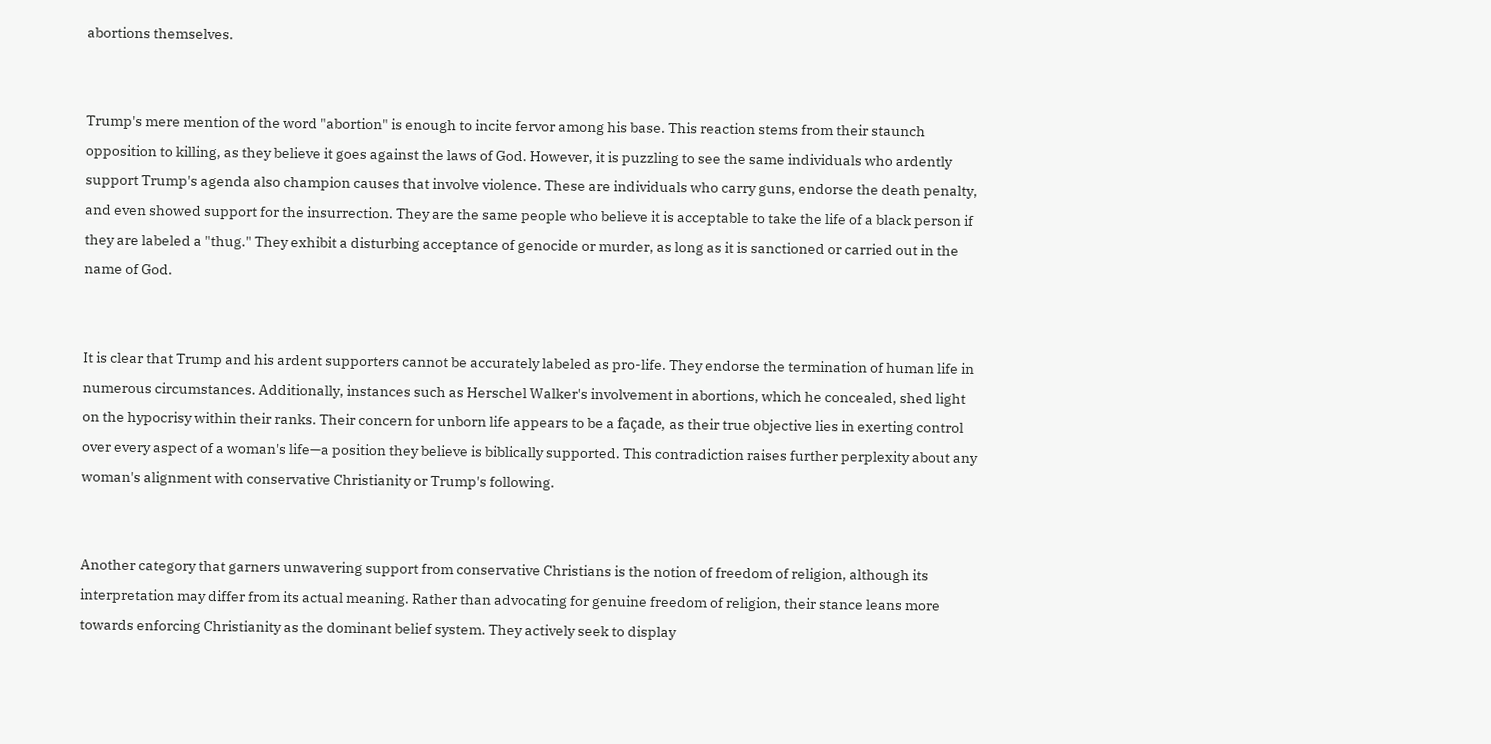abortions themselves.


Trump's mere mention of the word "abortion" is enough to incite fervor among his base. This reaction stems from their staunch opposition to killing, as they believe it goes against the laws of God. However, it is puzzling to see the same individuals who ardently support Trump's agenda also champion causes that involve violence. These are individuals who carry guns, endorse the death penalty, and even showed support for the insurrection. They are the same people who believe it is acceptable to take the life of a black person if they are labeled a "thug." They exhibit a disturbing acceptance of genocide or murder, as long as it is sanctioned or carried out in the name of God.


It is clear that Trump and his ardent supporters cannot be accurately labeled as pro-life. They endorse the termination of human life in numerous circumstances. Additionally, instances such as Herschel Walker's involvement in abortions, which he concealed, shed light on the hypocrisy within their ranks. Their concern for unborn life appears to be a façade, as their true objective lies in exerting control over every aspect of a woman's life—a position they believe is biblically supported. This contradiction raises further perplexity about any woman's alignment with conservative Christianity or Trump's following.


Another category that garners unwavering support from conservative Christians is the notion of freedom of religion, although its interpretation may differ from its actual meaning. Rather than advocating for genuine freedom of religion, their stance leans more towards enforcing Christianity as the dominant belief system. They actively seek to display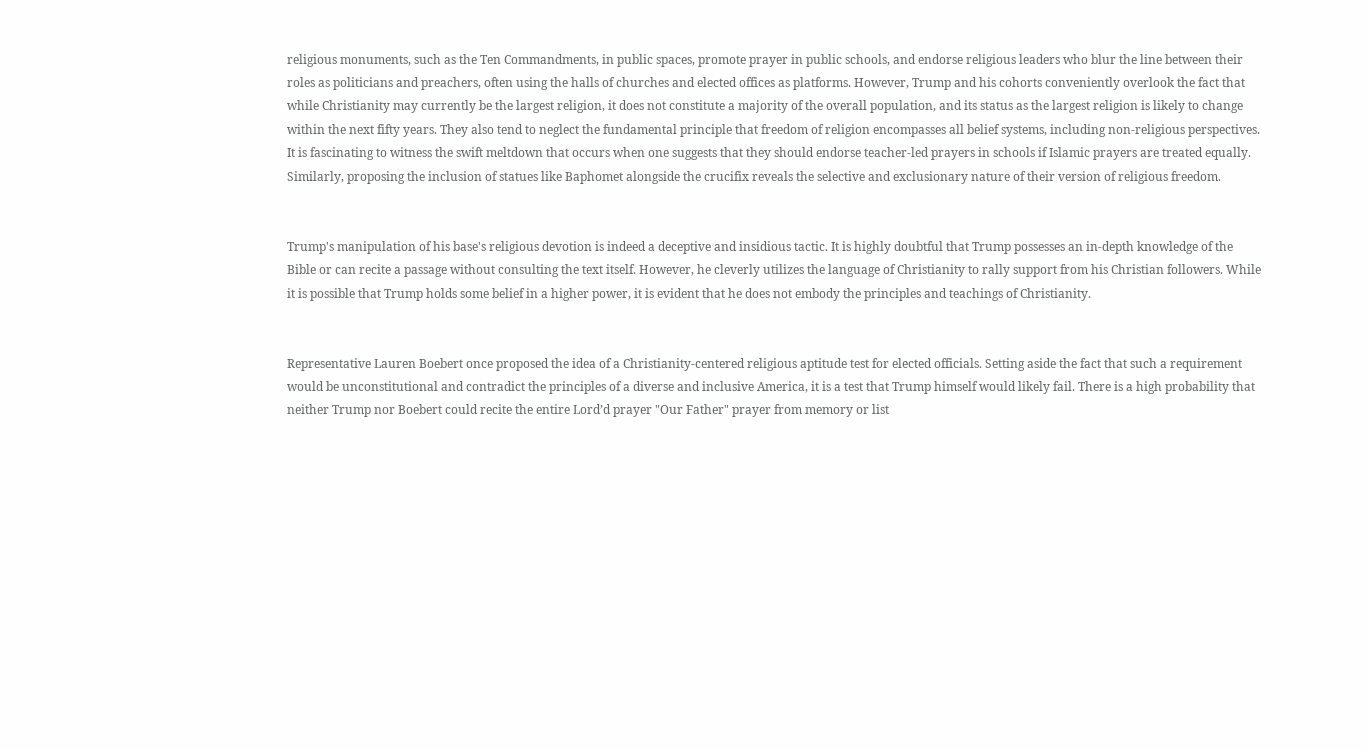religious monuments, such as the Ten Commandments, in public spaces, promote prayer in public schools, and endorse religious leaders who blur the line between their roles as politicians and preachers, often using the halls of churches and elected offices as platforms. However, Trump and his cohorts conveniently overlook the fact that while Christianity may currently be the largest religion, it does not constitute a majority of the overall population, and its status as the largest religion is likely to change within the next fifty years. They also tend to neglect the fundamental principle that freedom of religion encompasses all belief systems, including non-religious perspectives. It is fascinating to witness the swift meltdown that occurs when one suggests that they should endorse teacher-led prayers in schools if Islamic prayers are treated equally. Similarly, proposing the inclusion of statues like Baphomet alongside the crucifix reveals the selective and exclusionary nature of their version of religious freedom.


Trump's manipulation of his base's religious devotion is indeed a deceptive and insidious tactic. It is highly doubtful that Trump possesses an in-depth knowledge of the Bible or can recite a passage without consulting the text itself. However, he cleverly utilizes the language of Christianity to rally support from his Christian followers. While it is possible that Trump holds some belief in a higher power, it is evident that he does not embody the principles and teachings of Christianity.


Representative Lauren Boebert once proposed the idea of a Christianity-centered religious aptitude test for elected officials. Setting aside the fact that such a requirement would be unconstitutional and contradict the principles of a diverse and inclusive America, it is a test that Trump himself would likely fail. There is a high probability that neither Trump nor Boebert could recite the entire Lord’d prayer "Our Father" prayer from memory or list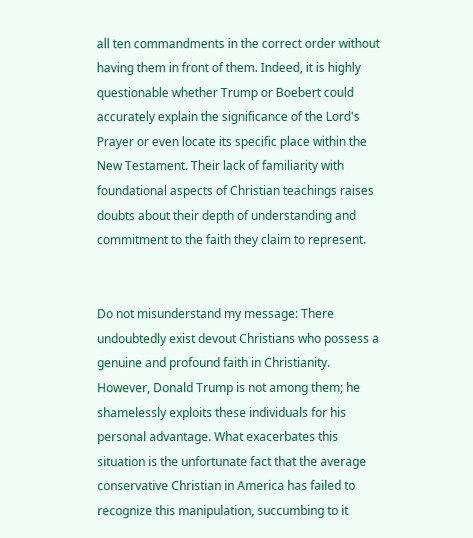all ten commandments in the correct order without having them in front of them. Indeed, it is highly questionable whether Trump or Boebert could accurately explain the significance of the Lord's Prayer or even locate its specific place within the New Testament. Their lack of familiarity with foundational aspects of Christian teachings raises doubts about their depth of understanding and commitment to the faith they claim to represent.


Do not misunderstand my message: There undoubtedly exist devout Christians who possess a genuine and profound faith in Christianity. However, Donald Trump is not among them; he shamelessly exploits these individuals for his personal advantage. What exacerbates this situation is the unfortunate fact that the average conservative Christian in America has failed to recognize this manipulation, succumbing to it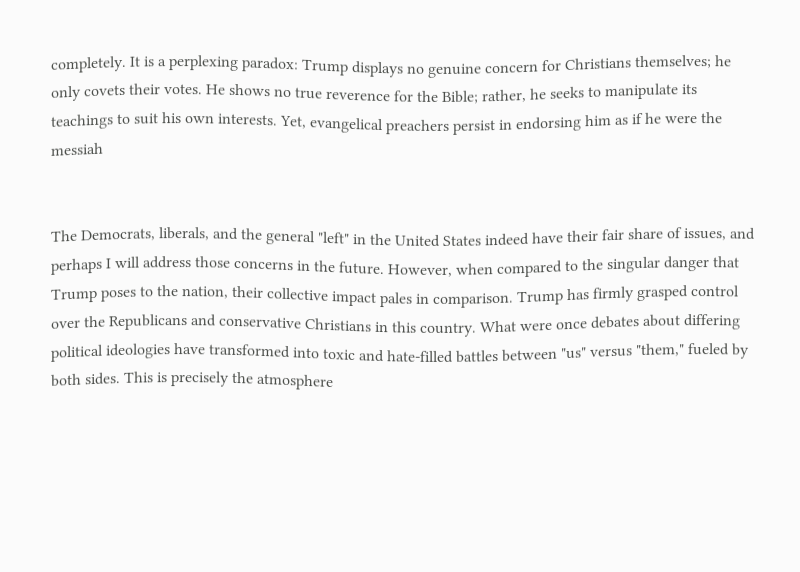completely. It is a perplexing paradox: Trump displays no genuine concern for Christians themselves; he only covets their votes. He shows no true reverence for the Bible; rather, he seeks to manipulate its teachings to suit his own interests. Yet, evangelical preachers persist in endorsing him as if he were the messiah


The Democrats, liberals, and the general "left" in the United States indeed have their fair share of issues, and perhaps I will address those concerns in the future. However, when compared to the singular danger that Trump poses to the nation, their collective impact pales in comparison. Trump has firmly grasped control over the Republicans and conservative Christians in this country. What were once debates about differing political ideologies have transformed into toxic and hate-filled battles between "us" versus "them," fueled by both sides. This is precisely the atmosphere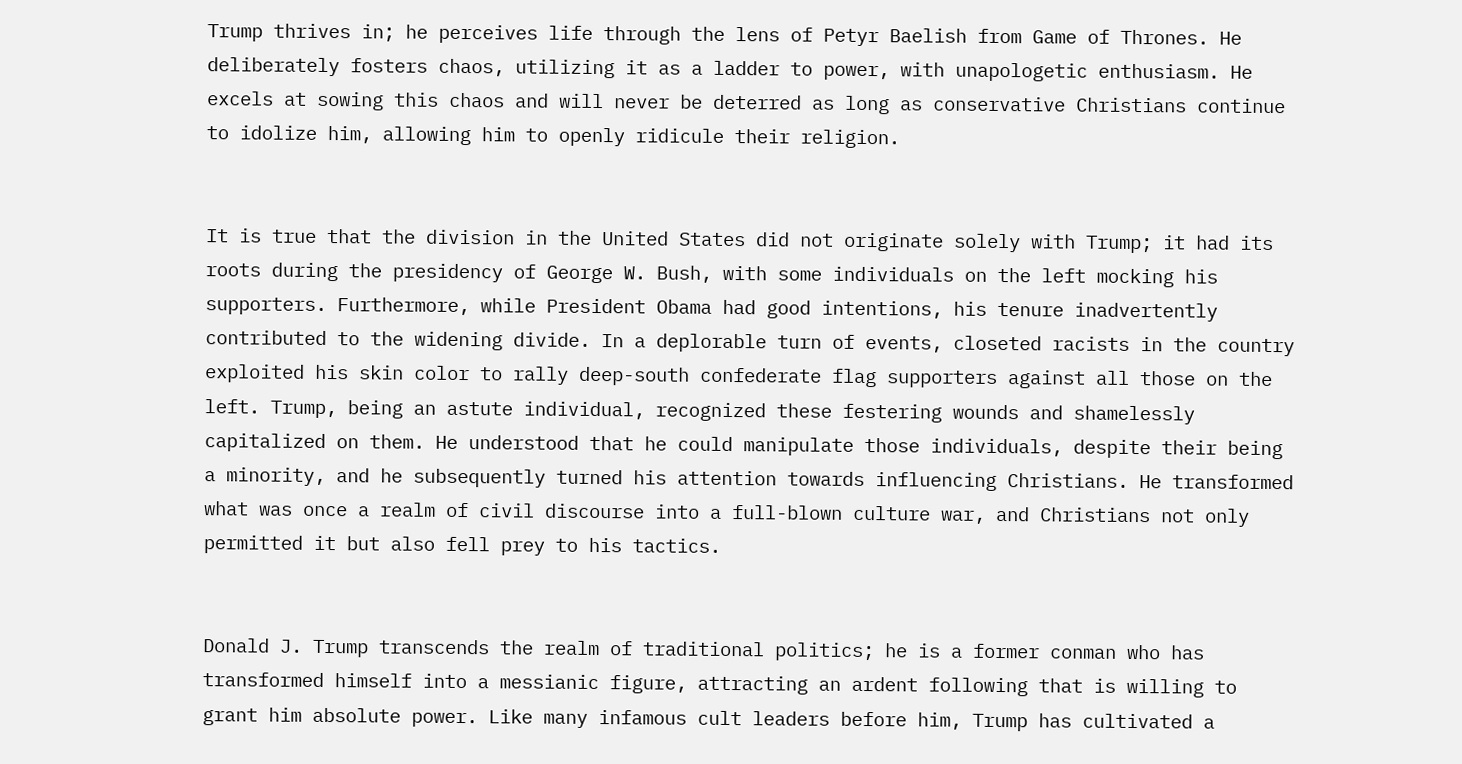Trump thrives in; he perceives life through the lens of Petyr Baelish from Game of Thrones. He deliberately fosters chaos, utilizing it as a ladder to power, with unapologetic enthusiasm. He excels at sowing this chaos and will never be deterred as long as conservative Christians continue to idolize him, allowing him to openly ridicule their religion.


It is true that the division in the United States did not originate solely with Trump; it had its roots during the presidency of George W. Bush, with some individuals on the left mocking his supporters. Furthermore, while President Obama had good intentions, his tenure inadvertently contributed to the widening divide. In a deplorable turn of events, closeted racists in the country exploited his skin color to rally deep-south confederate flag supporters against all those on the left. Trump, being an astute individual, recognized these festering wounds and shamelessly capitalized on them. He understood that he could manipulate those individuals, despite their being a minority, and he subsequently turned his attention towards influencing Christians. He transformed what was once a realm of civil discourse into a full-blown culture war, and Christians not only permitted it but also fell prey to his tactics.


Donald J. Trump transcends the realm of traditional politics; he is a former conman who has transformed himself into a messianic figure, attracting an ardent following that is willing to grant him absolute power. Like many infamous cult leaders before him, Trump has cultivated a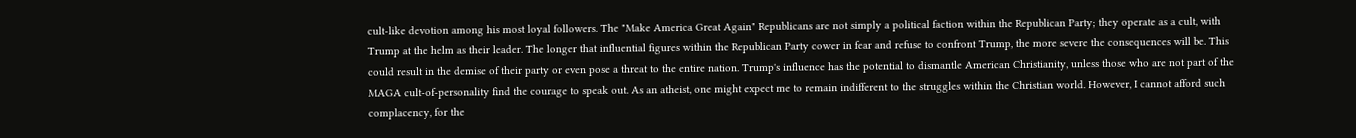cult-like devotion among his most loyal followers. The "Make America Great Again" Republicans are not simply a political faction within the Republican Party; they operate as a cult, with Trump at the helm as their leader. The longer that influential figures within the Republican Party cower in fear and refuse to confront Trump, the more severe the consequences will be. This could result in the demise of their party or even pose a threat to the entire nation. Trump's influence has the potential to dismantle American Christianity, unless those who are not part of the MAGA cult-of-personality find the courage to speak out. As an atheist, one might expect me to remain indifferent to the struggles within the Christian world. However, I cannot afford such complacency, for the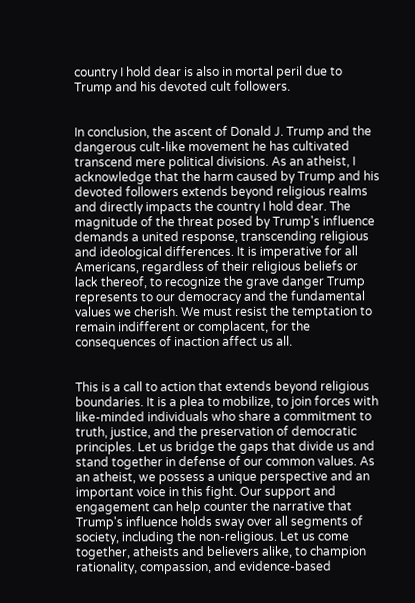country I hold dear is also in mortal peril due to Trump and his devoted cult followers.


In conclusion, the ascent of Donald J. Trump and the dangerous cult-like movement he has cultivated transcend mere political divisions. As an atheist, I acknowledge that the harm caused by Trump and his devoted followers extends beyond religious realms and directly impacts the country I hold dear. The magnitude of the threat posed by Trump's influence demands a united response, transcending religious and ideological differences. It is imperative for all Americans, regardless of their religious beliefs or lack thereof, to recognize the grave danger Trump represents to our democracy and the fundamental values we cherish. We must resist the temptation to remain indifferent or complacent, for the consequences of inaction affect us all.


This is a call to action that extends beyond religious boundaries. It is a plea to mobilize, to join forces with like-minded individuals who share a commitment to truth, justice, and the preservation of democratic principles. Let us bridge the gaps that divide us and stand together in defense of our common values. As an atheist, we possess a unique perspective and an important voice in this fight. Our support and engagement can help counter the narrative that Trump's influence holds sway over all segments of society, including the non-religious. Let us come together, atheists and believers alike, to champion rationality, compassion, and evidence-based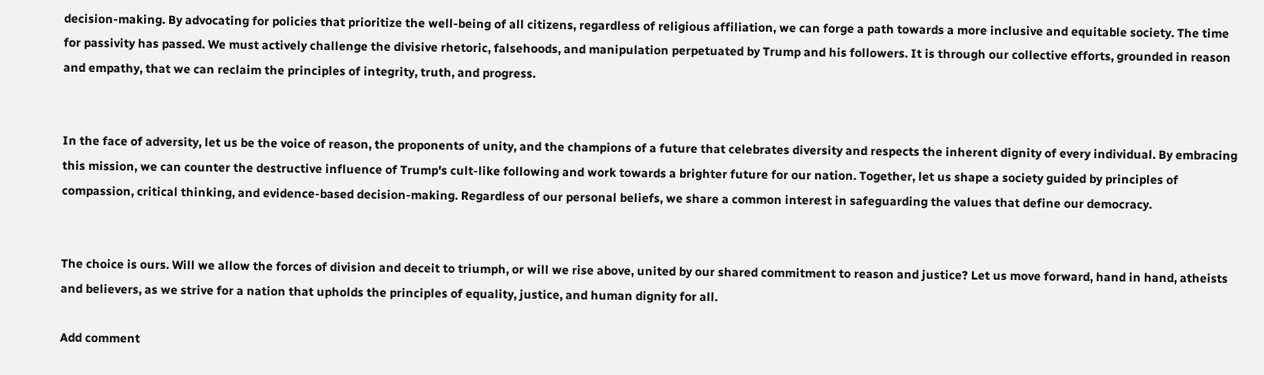decision-making. By advocating for policies that prioritize the well-being of all citizens, regardless of religious affiliation, we can forge a path towards a more inclusive and equitable society. The time for passivity has passed. We must actively challenge the divisive rhetoric, falsehoods, and manipulation perpetuated by Trump and his followers. It is through our collective efforts, grounded in reason and empathy, that we can reclaim the principles of integrity, truth, and progress.


In the face of adversity, let us be the voice of reason, the proponents of unity, and the champions of a future that celebrates diversity and respects the inherent dignity of every individual. By embracing this mission, we can counter the destructive influence of Trump's cult-like following and work towards a brighter future for our nation. Together, let us shape a society guided by principles of compassion, critical thinking, and evidence-based decision-making. Regardless of our personal beliefs, we share a common interest in safeguarding the values that define our democracy.


The choice is ours. Will we allow the forces of division and deceit to triumph, or will we rise above, united by our shared commitment to reason and justice? Let us move forward, hand in hand, atheists and believers, as we strive for a nation that upholds the principles of equality, justice, and human dignity for all.

Add comment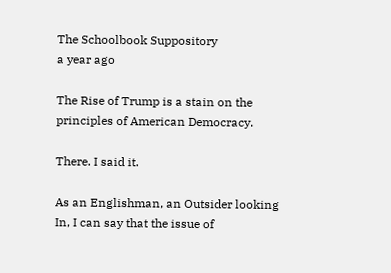The Schoolbook Suppository
a year ago

The Rise of Trump is a stain on the principles of American Democracy.

There. I said it.

As an Englishman, an Outsider looking In, I can say that the issue of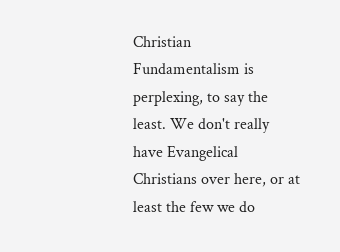Christian Fundamentalism is perplexing, to say the least. We don't really have Evangelical Christians over here, or at least the few we do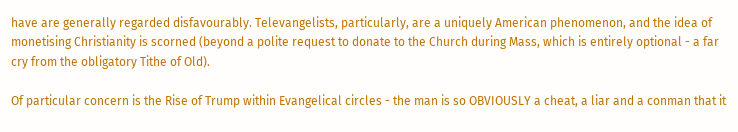have are generally regarded disfavourably. Televangelists, particularly, are a uniquely American phenomenon, and the idea of monetising Christianity is scorned (beyond a polite request to donate to the Church during Mass, which is entirely optional - a far cry from the obligatory Tithe of Old).

Of particular concern is the Rise of Trump within Evangelical circles - the man is so OBVIOUSLY a cheat, a liar and a conman that it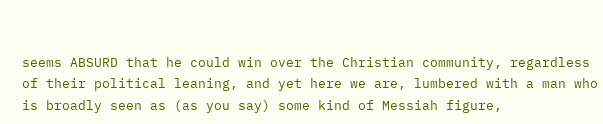seems ABSURD that he could win over the Christian community, regardless of their political leaning, and yet here we are, lumbered with a man who is broadly seen as (as you say) some kind of Messiah figure,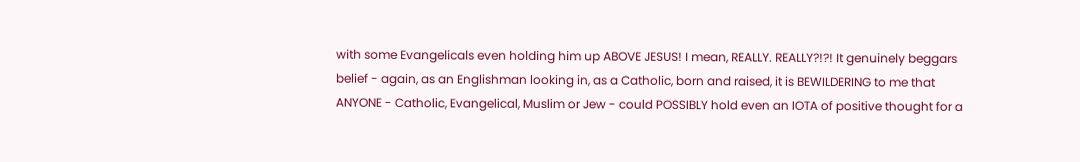with some Evangelicals even holding him up ABOVE JESUS! I mean, REALLY. REALLY?!?! It genuinely beggars belief - again, as an Englishman looking in, as a Catholic, born and raised, it is BEWILDERING to me that ANYONE - Catholic, Evangelical, Muslim or Jew - could POSSIBLY hold even an IOTA of positive thought for a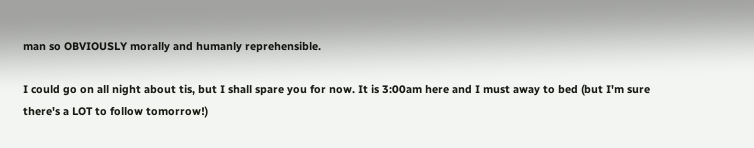man so OBVIOUSLY morally and humanly reprehensible.

I could go on all night about tis, but I shall spare you for now. It is 3:00am here and I must away to bed (but I'm sure there's a LOT to follow tomorrow!)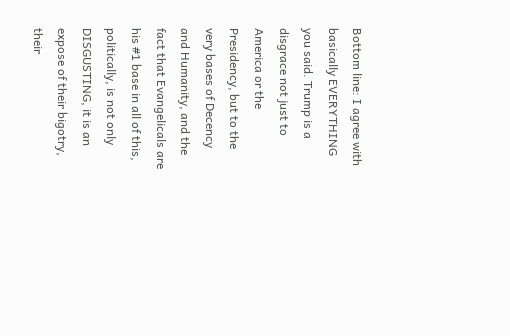Bottom line: I agree with basically EVERYTHING you said. Trump is a disgrace not just to America or the Presidency, but to the very bases of Decency and Humanity, and the fact that Evangelicals are his #1 base in all of this, politically, is not only DISGUSTING, it is an expose of their bigotry, their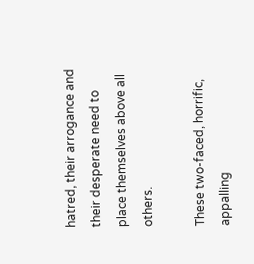hatred, their arrogance and their desperate need to place themselves above all others.

These two-faced, horrific, appalling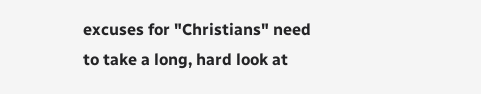excuses for "Christians" need to take a long, hard look at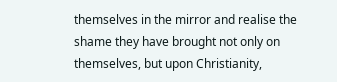themselves in the mirror and realise the shame they have brought not only on themselves, but upon Christianity,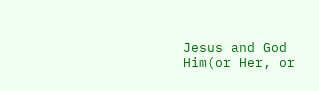Jesus and God Him(or Her, or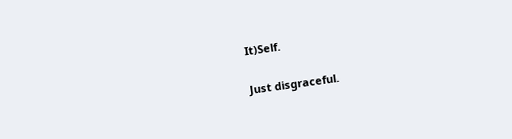It)Self.

Just disgraceful.